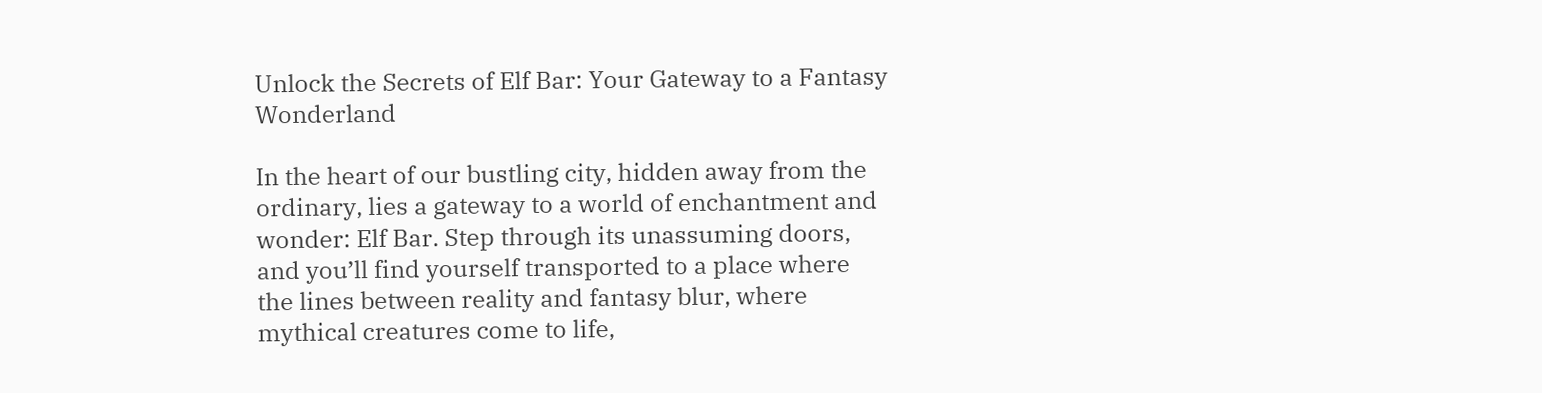Unlock the Secrets of Elf Bar: Your Gateway to a Fantasy Wonderland

In the heart of our bustling city, hidden away from the ordinary, lies a gateway to a world of enchantment and wonder: Elf Bar. Step through its unassuming doors, and you’ll find yourself transported to a place where the lines between reality and fantasy blur, where mythical creatures come to life,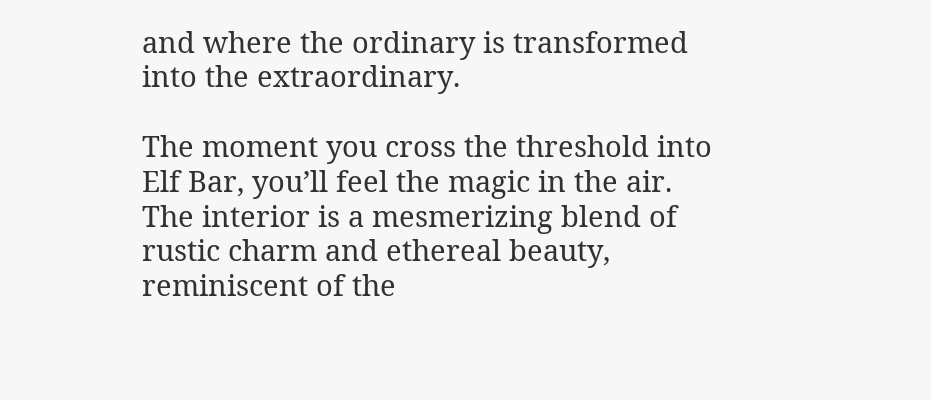and where the ordinary is transformed into the extraordinary.

The moment you cross the threshold into Elf Bar, you’ll feel the magic in the air. The interior is a mesmerizing blend of rustic charm and ethereal beauty, reminiscent of the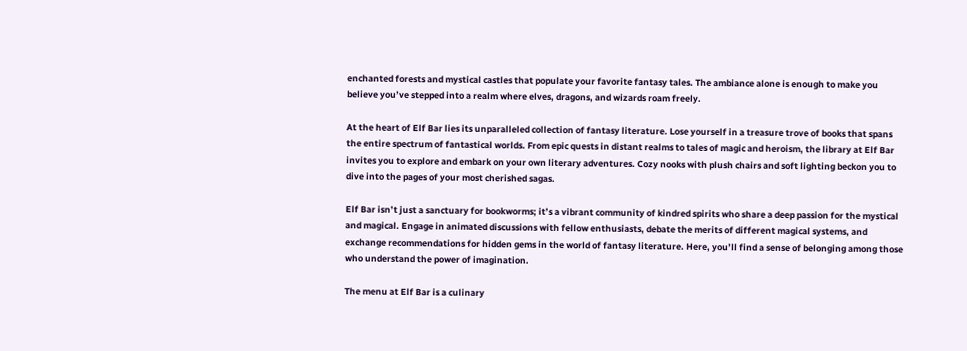enchanted forests and mystical castles that populate your favorite fantasy tales. The ambiance alone is enough to make you believe you’ve stepped into a realm where elves, dragons, and wizards roam freely.

At the heart of Elf Bar lies its unparalleled collection of fantasy literature. Lose yourself in a treasure trove of books that spans the entire spectrum of fantastical worlds. From epic quests in distant realms to tales of magic and heroism, the library at Elf Bar invites you to explore and embark on your own literary adventures. Cozy nooks with plush chairs and soft lighting beckon you to dive into the pages of your most cherished sagas.

Elf Bar isn’t just a sanctuary for bookworms; it’s a vibrant community of kindred spirits who share a deep passion for the mystical and magical. Engage in animated discussions with fellow enthusiasts, debate the merits of different magical systems, and exchange recommendations for hidden gems in the world of fantasy literature. Here, you’ll find a sense of belonging among those who understand the power of imagination.

The menu at Elf Bar is a culinary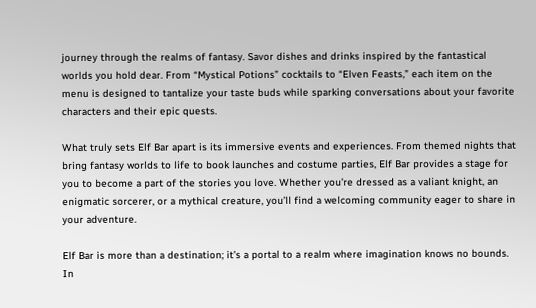journey through the realms of fantasy. Savor dishes and drinks inspired by the fantastical worlds you hold dear. From “Mystical Potions” cocktails to “Elven Feasts,” each item on the menu is designed to tantalize your taste buds while sparking conversations about your favorite characters and their epic quests.

What truly sets Elf Bar apart is its immersive events and experiences. From themed nights that bring fantasy worlds to life to book launches and costume parties, Elf Bar provides a stage for you to become a part of the stories you love. Whether you’re dressed as a valiant knight, an enigmatic sorcerer, or a mythical creature, you’ll find a welcoming community eager to share in your adventure.

Elf Bar is more than a destination; it’s a portal to a realm where imagination knows no bounds. In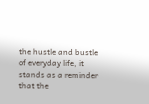the hustle and bustle of everyday life, it stands as a reminder that the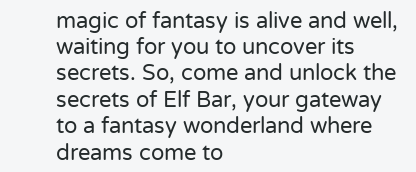magic of fantasy is alive and well, waiting for you to uncover its secrets. So, come and unlock the secrets of Elf Bar, your gateway to a fantasy wonderland where dreams come to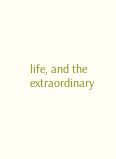life, and the extraordinary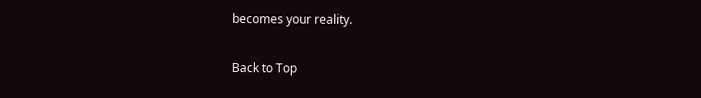becomes your reality.

Back to Top